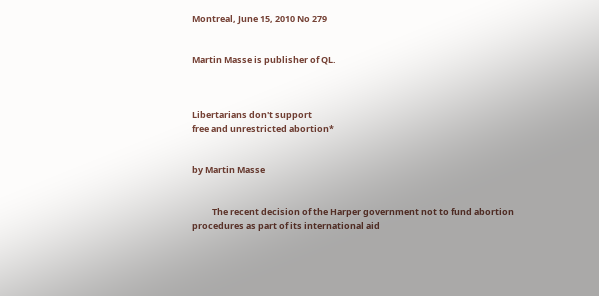Montreal, June 15, 2010 No 279


Martin Masse is publisher of QL.



Libertarians don't support
free and unrestricted abortion*


by Martin Masse


          The recent decision of the Harper government not to fund abortion procedures as part of its international aid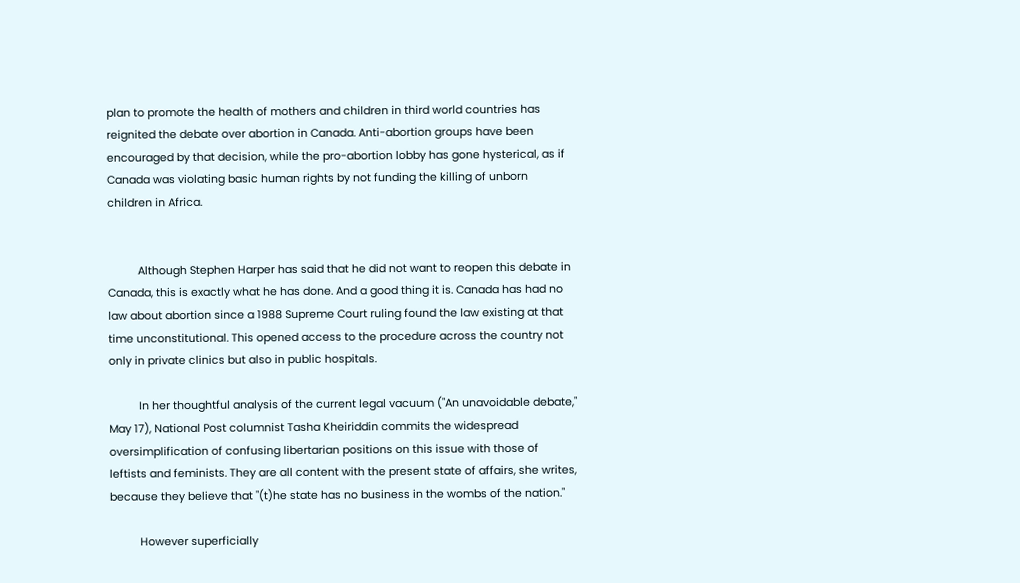plan to promote the health of mothers and children in third world countries has reignited the debate over abortion in Canada. Anti-abortion groups have been encouraged by that decision, while the pro-abortion lobby has gone hysterical, as if Canada was violating basic human rights by not funding the killing of unborn children in Africa.


          Although Stephen Harper has said that he did not want to reopen this debate in Canada, this is exactly what he has done. And a good thing it is. Canada has had no law about abortion since a 1988 Supreme Court ruling found the law existing at that time unconstitutional. This opened access to the procedure across the country not only in private clinics but also in public hospitals.

          In her thoughtful analysis of the current legal vacuum ("An unavoidable debate," May 17), National Post columnist Tasha Kheiriddin commits the widespread oversimplification of confusing libertarian positions on this issue with those of leftists and feminists. They are all content with the present state of affairs, she writes, because they believe that "(t)he state has no business in the wombs of the nation."

          However superficially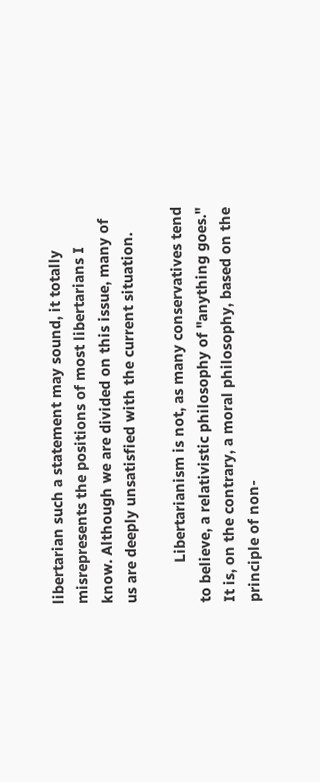libertarian such a statement may sound, it totally misrepresents the positions of most libertarians I know. Although we are divided on this issue, many of us are deeply unsatisfied with the current situation.

          Libertarianism is not, as many conservatives tend to believe, a relativistic philosophy of "anything goes." It is, on the contrary, a moral philosophy, based on the principle of non-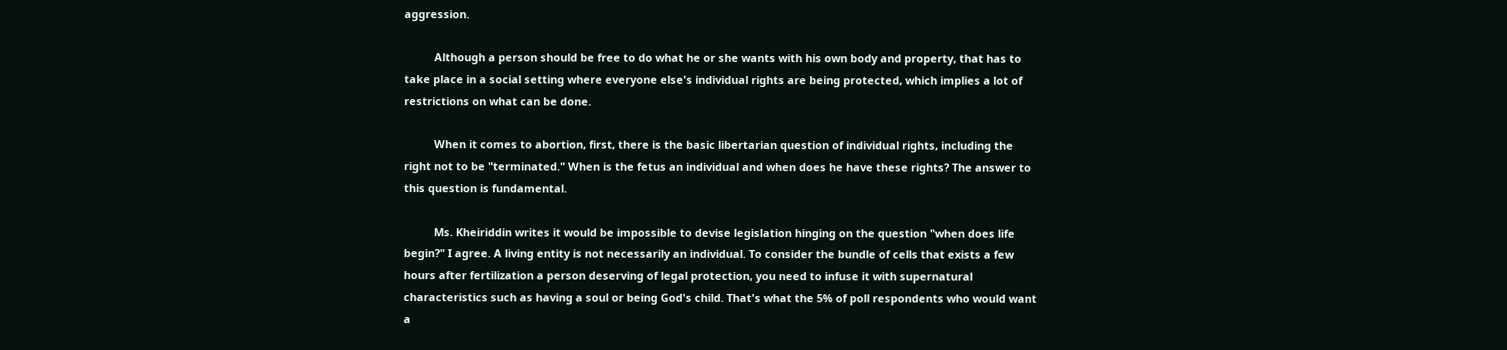aggression.

          Although a person should be free to do what he or she wants with his own body and property, that has to take place in a social setting where everyone else's individual rights are being protected, which implies a lot of restrictions on what can be done.

          When it comes to abortion, first, there is the basic libertarian question of individual rights, including the right not to be "terminated." When is the fetus an individual and when does he have these rights? The answer to this question is fundamental.

          Ms. Kheiriddin writes it would be impossible to devise legislation hinging on the question "when does life begin?" I agree. A living entity is not necessarily an individual. To consider the bundle of cells that exists a few hours after fertilization a person deserving of legal protection, you need to infuse it with supernatural characteristics such as having a soul or being God's child. That's what the 5% of poll respondents who would want a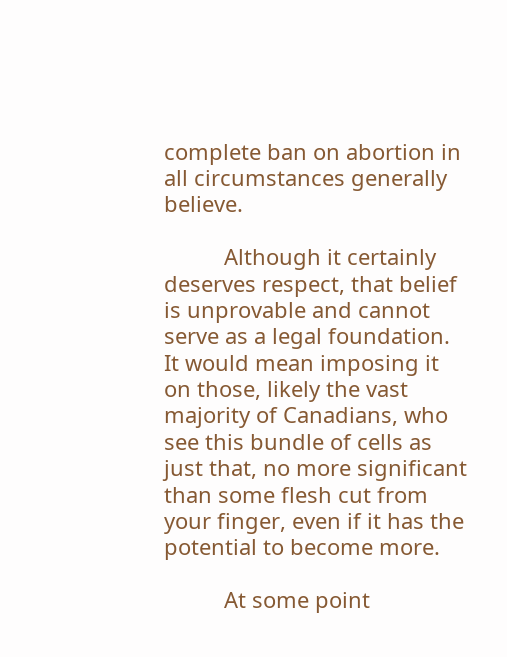complete ban on abortion in all circumstances generally believe.

          Although it certainly deserves respect, that belief is unprovable and cannot serve as a legal foundation. It would mean imposing it on those, likely the vast majority of Canadians, who see this bundle of cells as just that, no more significant than some flesh cut from your finger, even if it has the potential to become more.

          At some point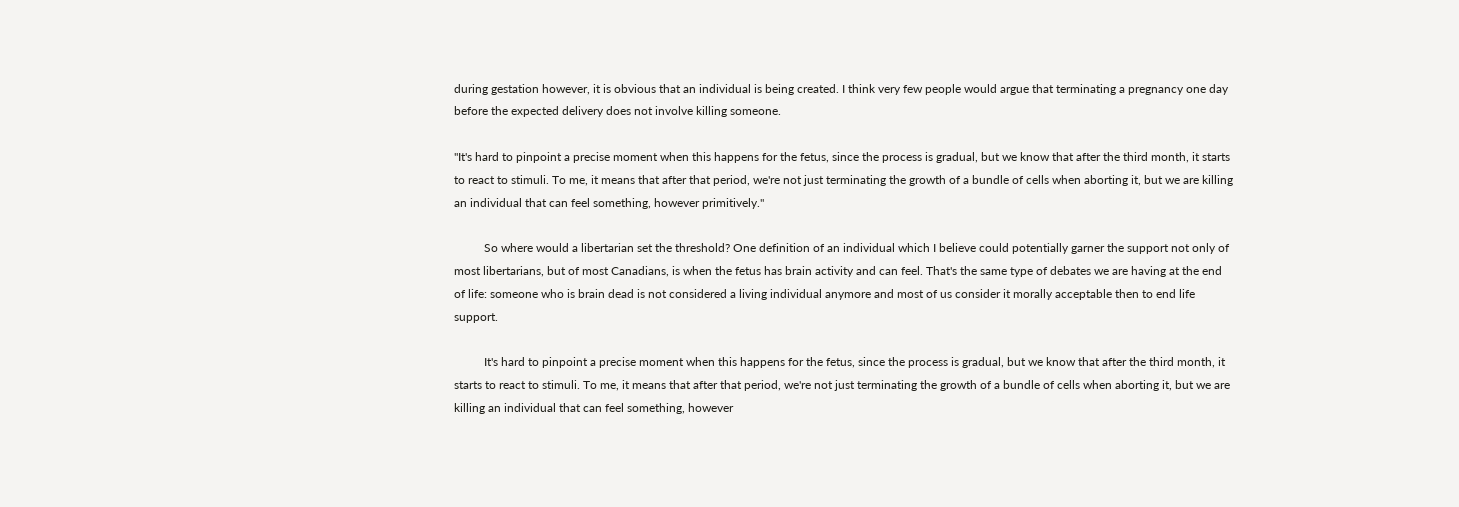during gestation however, it is obvious that an individual is being created. I think very few people would argue that terminating a pregnancy one day before the expected delivery does not involve killing someone.

"It's hard to pinpoint a precise moment when this happens for the fetus, since the process is gradual, but we know that after the third month, it starts to react to stimuli. To me, it means that after that period, we're not just terminating the growth of a bundle of cells when aborting it, but we are killing an individual that can feel something, however primitively."

          So where would a libertarian set the threshold? One definition of an individual which I believe could potentially garner the support not only of most libertarians, but of most Canadians, is when the fetus has brain activity and can feel. That's the same type of debates we are having at the end of life: someone who is brain dead is not considered a living individual anymore and most of us consider it morally acceptable then to end life support.

          It's hard to pinpoint a precise moment when this happens for the fetus, since the process is gradual, but we know that after the third month, it starts to react to stimuli. To me, it means that after that period, we're not just terminating the growth of a bundle of cells when aborting it, but we are killing an individual that can feel something, however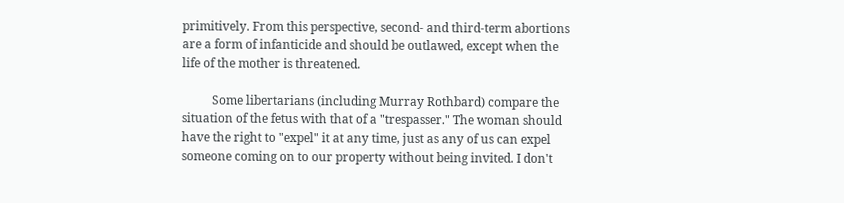primitively. From this perspective, second- and third-term abortions are a form of infanticide and should be outlawed, except when the life of the mother is threatened.

          Some libertarians (including Murray Rothbard) compare the situation of the fetus with that of a "trespasser." The woman should have the right to "expel" it at any time, just as any of us can expel someone coming on to our property without being invited. I don't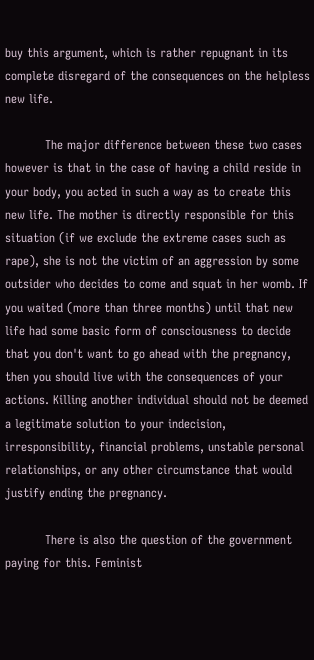buy this argument, which is rather repugnant in its complete disregard of the consequences on the helpless new life.

          The major difference between these two cases however is that in the case of having a child reside in your body, you acted in such a way as to create this new life. The mother is directly responsible for this situation (if we exclude the extreme cases such as rape), she is not the victim of an aggression by some outsider who decides to come and squat in her womb. If you waited (more than three months) until that new life had some basic form of consciousness to decide that you don't want to go ahead with the pregnancy, then you should live with the consequences of your actions. Killing another individual should not be deemed a legitimate solution to your indecision, irresponsibility, financial problems, unstable personal relationships, or any other circumstance that would justify ending the pregnancy.

          There is also the question of the government paying for this. Feminist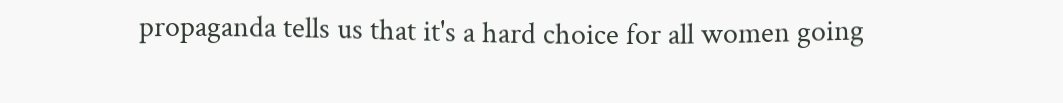propaganda tells us that it's a hard choice for all women going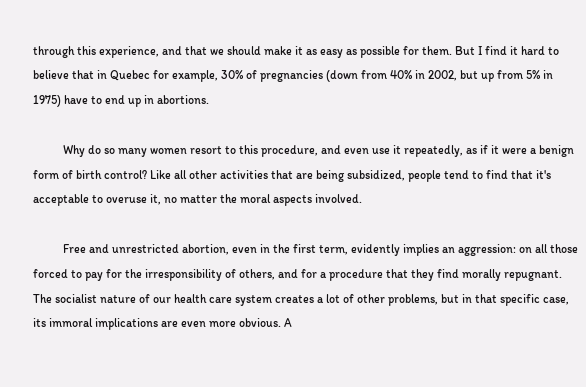through this experience, and that we should make it as easy as possible for them. But I find it hard to believe that in Quebec for example, 30% of pregnancies (down from 40% in 2002, but up from 5% in 1975) have to end up in abortions.

          Why do so many women resort to this procedure, and even use it repeatedly, as if it were a benign form of birth control? Like all other activities that are being subsidized, people tend to find that it's acceptable to overuse it, no matter the moral aspects involved.

          Free and unrestricted abortion, even in the first term, evidently implies an aggression: on all those forced to pay for the irresponsibility of others, and for a procedure that they find morally repugnant. The socialist nature of our health care system creates a lot of other problems, but in that specific case, its immoral implications are even more obvious. A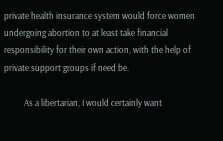private health insurance system would force women undergoing abortion to at least take financial responsibility for their own action, with the help of private support groups if need be.

          As a libertarian, I would certainly want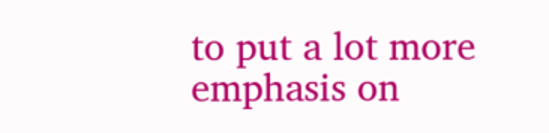to put a lot more emphasis on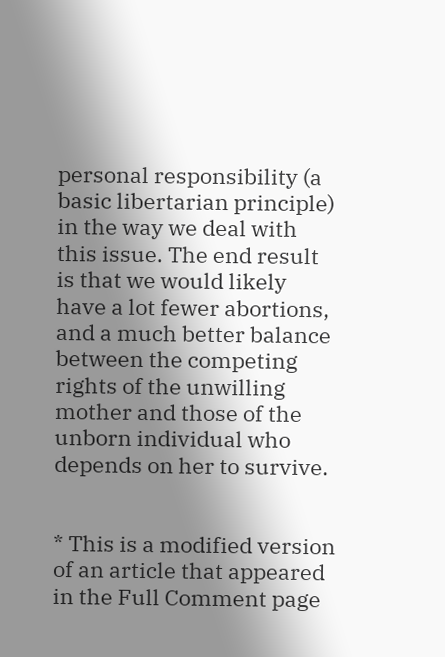personal responsibility (a basic libertarian principle) in the way we deal with this issue. The end result is that we would likely have a lot fewer abortions, and a much better balance between the competing rights of the unwilling mother and those of the unborn individual who depends on her to survive.


* This is a modified version of an article that appeared in the Full Comment page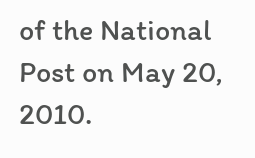of the National Post on May 20, 2010.